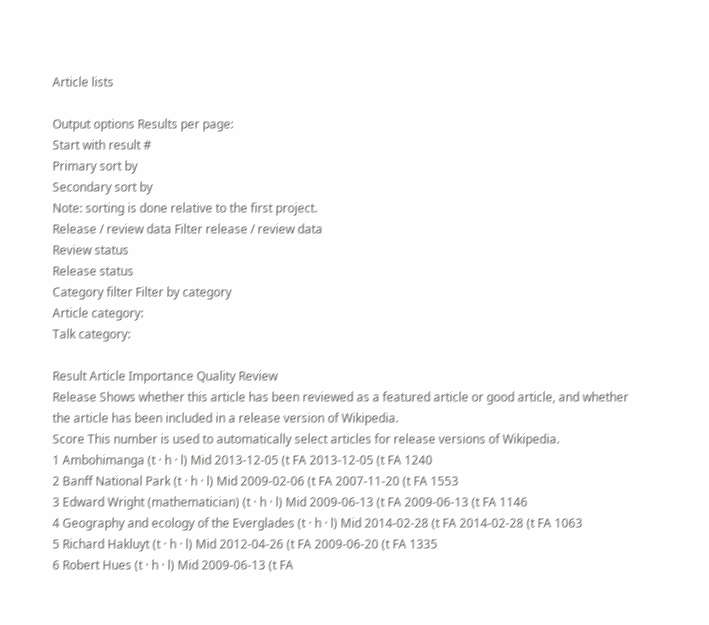Article lists

Output options Results per page:
Start with result #
Primary sort by
Secondary sort by
Note: sorting is done relative to the first project.
Release / review data Filter release / review data
Review status
Release status
Category filter Filter by category
Article category:
Talk category:

Result Article Importance Quality Review
Release Shows whether this article has been reviewed as a featured article or good article, and whether the article has been included in a release version of Wikipedia.
Score This number is used to automatically select articles for release versions of Wikipedia.
1 Ambohimanga (t · h · l) Mid 2013-12-05 (t FA 2013-12-05 (t FA 1240
2 Banff National Park (t · h · l) Mid 2009-02-06 (t FA 2007-11-20 (t FA 1553
3 Edward Wright (mathematician) (t · h · l) Mid 2009-06-13 (t FA 2009-06-13 (t FA 1146
4 Geography and ecology of the Everglades (t · h · l) Mid 2014-02-28 (t FA 2014-02-28 (t FA 1063
5 Richard Hakluyt (t · h · l) Mid 2012-04-26 (t FA 2009-06-20 (t FA 1335
6 Robert Hues (t · h · l) Mid 2009-06-13 (t FA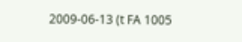2009-06-13 (t FA 1005